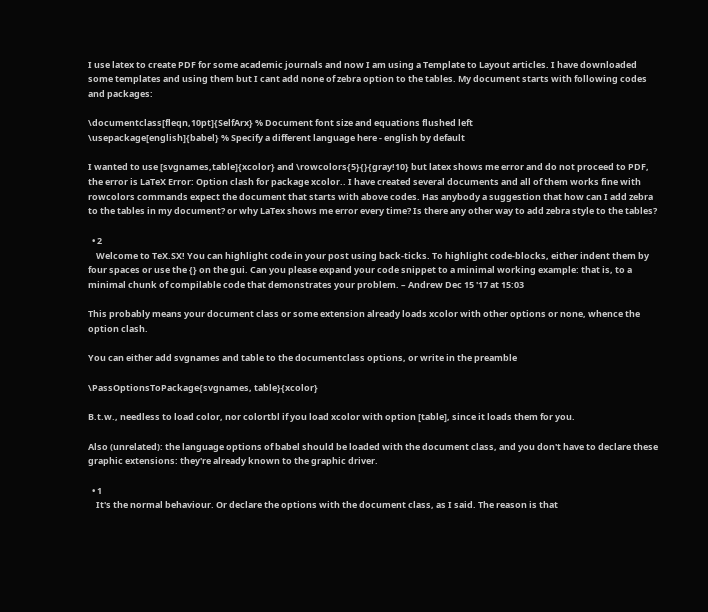I use latex to create PDF for some academic journals and now I am using a Template to Layout articles. I have downloaded some templates and using them but I cant add none of zebra option to the tables. My document starts with following codes and packages:

\documentclass[fleqn,10pt]{SelfArx} % Document font size and equations flushed left
\usepackage[english]{babel} % Specify a different language here - english by default

I wanted to use [svgnames,table]{xcolor} and \rowcolors{5}{}{gray!10} but latex shows me error and do not proceed to PDF, the error is LaTeX Error: Option clash for package xcolor.. I have created several documents and all of them works fine with rowcolors commands expect the document that starts with above codes. Has anybody a suggestion that how can I add zebra to the tables in my document? or why LaTex shows me error every time? Is there any other way to add zebra style to the tables?

  • 2
    Welcome to TeX.SX! You can highlight code in your post using back-ticks. To highlight code-blocks, either indent them by four spaces or use the {} on the gui. Can you please expand your code snippet to a minimal working example: that is, to a minimal chunk of compilable code that demonstrates your problem. – Andrew Dec 15 '17 at 15:03

This probably means your document class or some extension already loads xcolor with other options or none, whence the option clash.

You can either add svgnames and table to the documentclass options, or write in the preamble

\PassOptionsToPackage{svgnames, table}{xcolor}

B.t.w., needless to load color, nor colortbl if you load xcolor with option [table], since it loads them for you.

Also (unrelated): the language options of babel should be loaded with the document class, and you don't have to declare these graphic extensions: they're already known to the graphic driver.

  • 1
    It's the normal behaviour. Or declare the options with the document class, as I said. The reason is that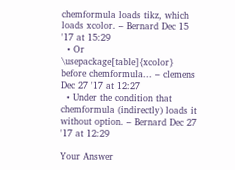chemformula loads tikz, which loads xcolor. – Bernard Dec 15 '17 at 15:29
  • Or \usepackage[table]{xcolor} before chemformula... – clemens Dec 27 '17 at 12:27
  • Under the condition that chemformula (indirectly) loads it without option. – Bernard Dec 27 '17 at 12:29

Your Answer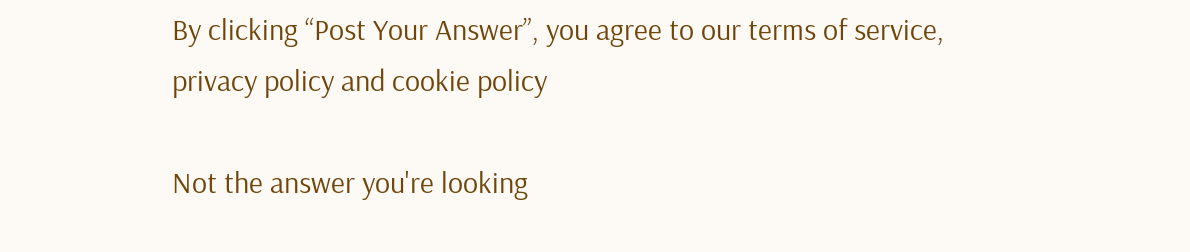By clicking “Post Your Answer”, you agree to our terms of service, privacy policy and cookie policy

Not the answer you're looking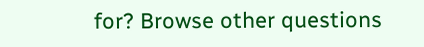for? Browse other questions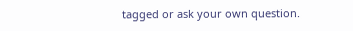tagged or ask your own question.